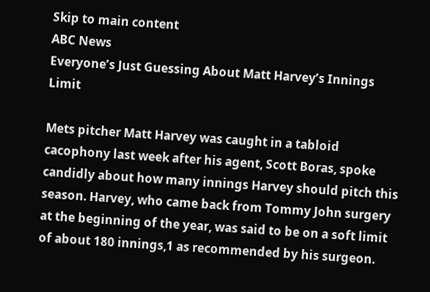Skip to main content
ABC News
Everyone’s Just Guessing About Matt Harvey’s Innings Limit

Mets pitcher Matt Harvey was caught in a tabloid cacophony last week after his agent, Scott Boras, spoke candidly about how many innings Harvey should pitch this season. Harvey, who came back from Tommy John surgery at the beginning of the year, was said to be on a soft limit of about 180 innings,1 as recommended by his surgeon.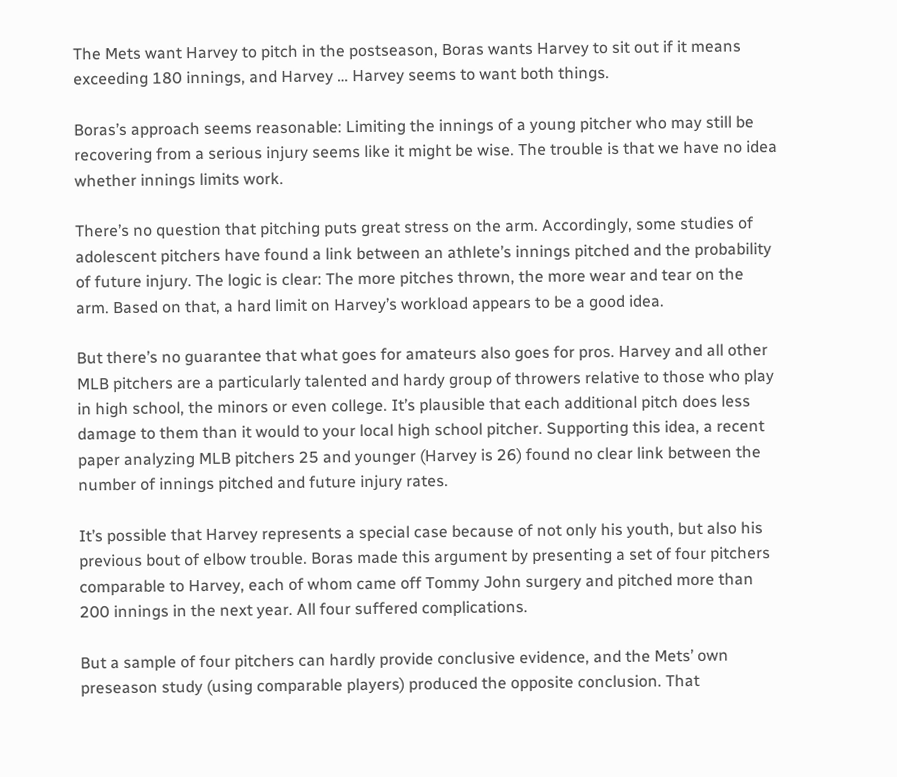The Mets want Harvey to pitch in the postseason, Boras wants Harvey to sit out if it means exceeding 180 innings, and Harvey … Harvey seems to want both things.

Boras’s approach seems reasonable: Limiting the innings of a young pitcher who may still be recovering from a serious injury seems like it might be wise. The trouble is that we have no idea whether innings limits work.

There’s no question that pitching puts great stress on the arm. Accordingly, some studies of adolescent pitchers have found a link between an athlete’s innings pitched and the probability of future injury. The logic is clear: The more pitches thrown, the more wear and tear on the arm. Based on that, a hard limit on Harvey’s workload appears to be a good idea.

But there’s no guarantee that what goes for amateurs also goes for pros. Harvey and all other MLB pitchers are a particularly talented and hardy group of throwers relative to those who play in high school, the minors or even college. It’s plausible that each additional pitch does less damage to them than it would to your local high school pitcher. Supporting this idea, a recent paper analyzing MLB pitchers 25 and younger (Harvey is 26) found no clear link between the number of innings pitched and future injury rates.

It’s possible that Harvey represents a special case because of not only his youth, but also his previous bout of elbow trouble. Boras made this argument by presenting a set of four pitchers comparable to Harvey, each of whom came off Tommy John surgery and pitched more than 200 innings in the next year. All four suffered complications.

But a sample of four pitchers can hardly provide conclusive evidence, and the Mets’ own preseason study (using comparable players) produced the opposite conclusion. That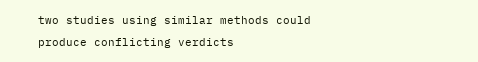two studies using similar methods could produce conflicting verdicts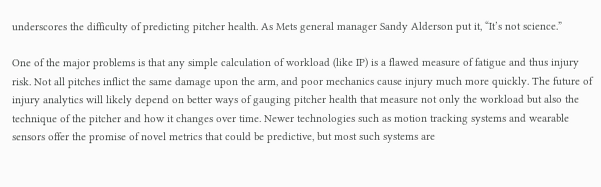underscores the difficulty of predicting pitcher health. As Mets general manager Sandy Alderson put it, “It’s not science.”

One of the major problems is that any simple calculation of workload (like IP) is a flawed measure of fatigue and thus injury risk. Not all pitches inflict the same damage upon the arm, and poor mechanics cause injury much more quickly. The future of injury analytics will likely depend on better ways of gauging pitcher health that measure not only the workload but also the technique of the pitcher and how it changes over time. Newer technologies such as motion tracking systems and wearable sensors offer the promise of novel metrics that could be predictive, but most such systems are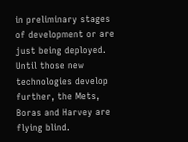in preliminary stages of development or are just being deployed. Until those new technologies develop further, the Mets, Boras and Harvey are flying blind.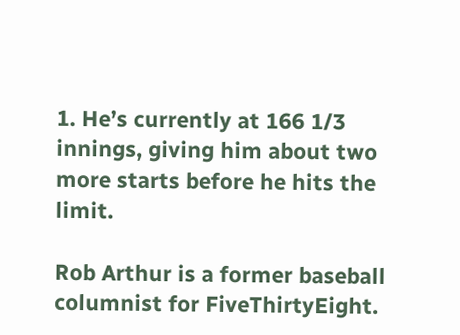1. He’s currently at 166 1/3 innings, giving him about two more starts before he hits the limit.

Rob Arthur is a former baseball columnist for FiveThirtyEight.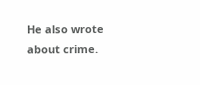He also wrote about crime.